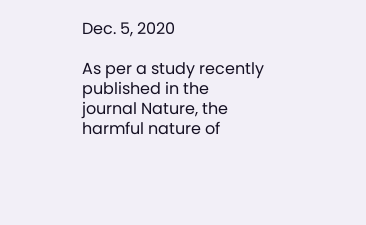Dec. 5, 2020

As per a study recently published in the journal Nature, the harmful nature of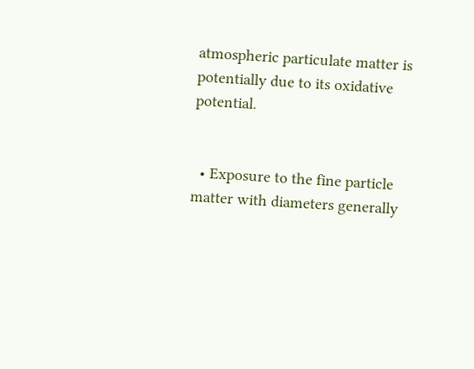atmospheric particulate matter is potentially due to its oxidative potential.


  • Exposure to the fine particle matter with diameters generally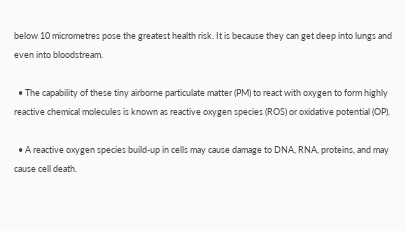below 10 micrometres pose the greatest health risk. It is because they can get deep into lungs and even into bloodstream.

  • The capability of these tiny airborne particulate matter (PM) to react with oxygen to form highly reactive chemical molecules is known as reactive oxygen species (ROS) or oxidative potential (OP).

  • A reactive oxygen species build-up in cells may cause damage to DNA, RNA, proteins, and may cause cell death.